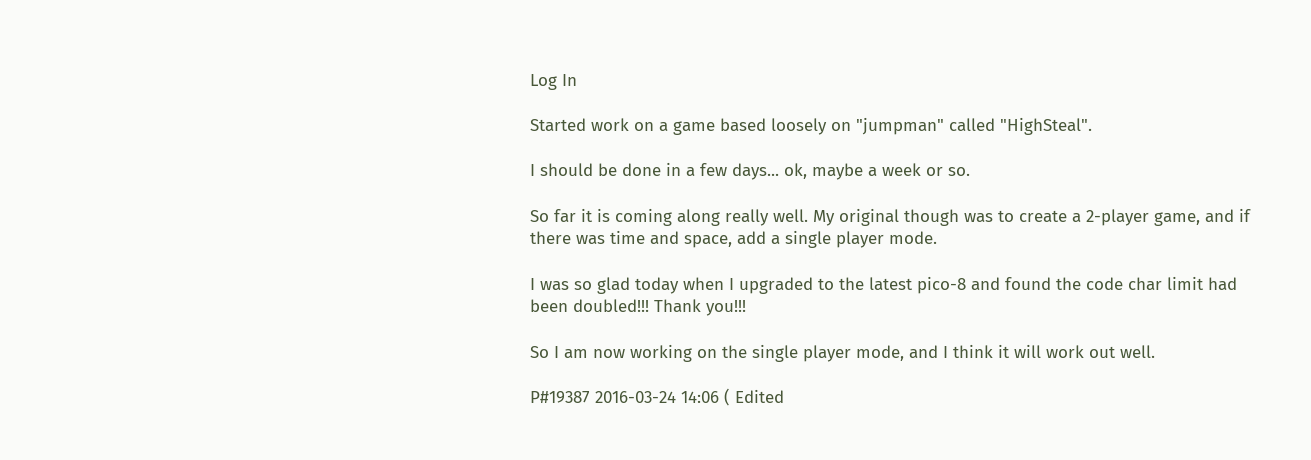Log In

Started work on a game based loosely on "jumpman" called "HighSteal".

I should be done in a few days... ok, maybe a week or so.

So far it is coming along really well. My original though was to create a 2-player game, and if there was time and space, add a single player mode.

I was so glad today when I upgraded to the latest pico-8 and found the code char limit had been doubled!!! Thank you!!!

So I am now working on the single player mode, and I think it will work out well.

P#19387 2016-03-24 14:06 ( Edited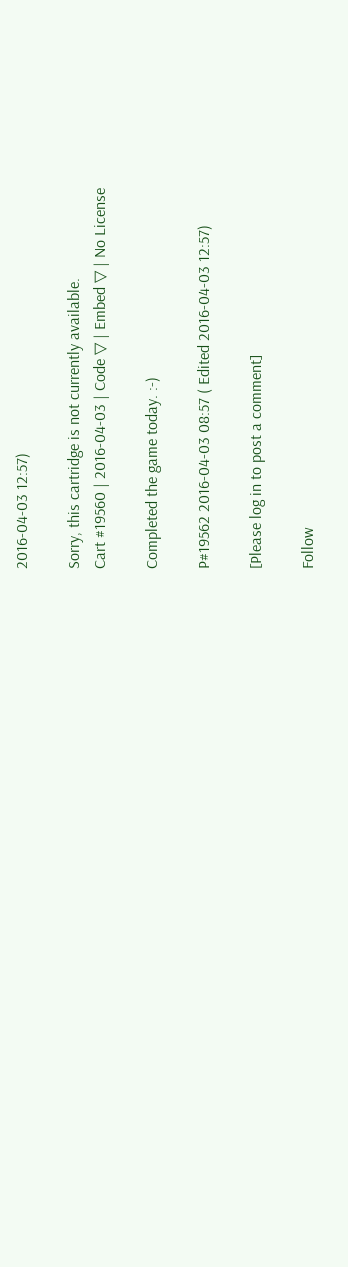2016-04-03 12:57)

Sorry, this cartridge is not currently available.
Cart #19560 | 2016-04-03 | Code ▽ | Embed ▽ | No License

Completed the game today. :-)

P#19562 2016-04-03 08:57 ( Edited 2016-04-03 12:57)

[Please log in to post a comment]

Follow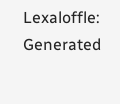Lexaloffle:
Generated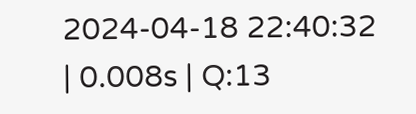2024-04-18 22:40:32 | 0.008s | Q:13